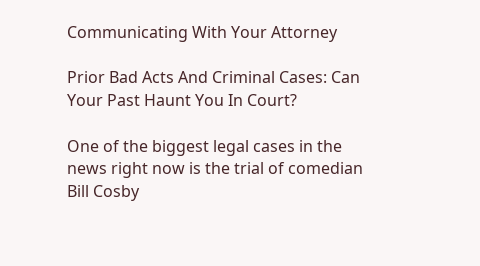Communicating With Your Attorney

Prior Bad Acts And Criminal Cases: Can Your Past Haunt You In Court?

One of the biggest legal cases in the news right now is the trial of comedian Bill Cosby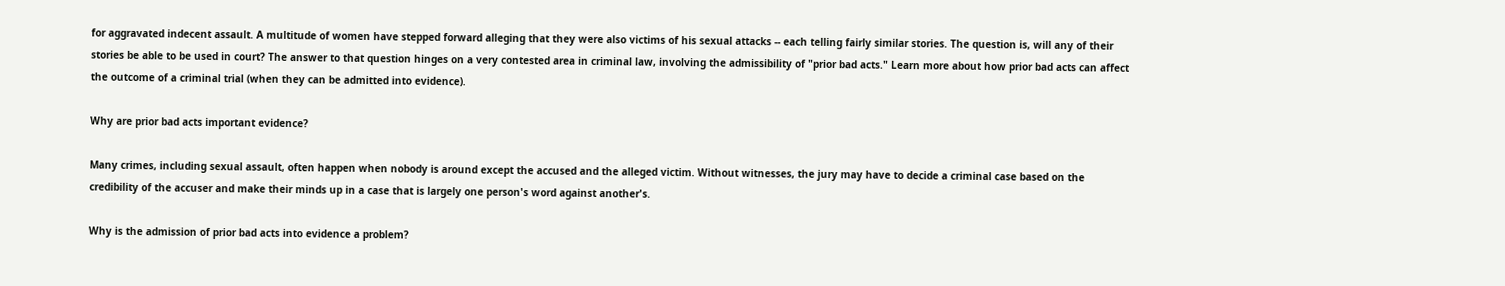for aggravated indecent assault. A multitude of women have stepped forward alleging that they were also victims of his sexual attacks -- each telling fairly similar stories. The question is, will any of their stories be able to be used in court? The answer to that question hinges on a very contested area in criminal law, involving the admissibility of "prior bad acts." Learn more about how prior bad acts can affect the outcome of a criminal trial (when they can be admitted into evidence).

Why are prior bad acts important evidence?

Many crimes, including sexual assault, often happen when nobody is around except the accused and the alleged victim. Without witnesses, the jury may have to decide a criminal case based on the credibility of the accuser and make their minds up in a case that is largely one person's word against another's.

Why is the admission of prior bad acts into evidence a problem?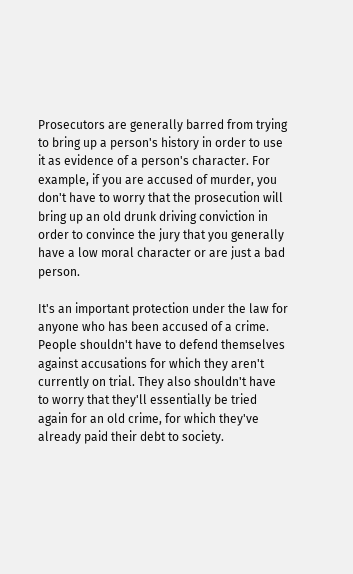Prosecutors are generally barred from trying to bring up a person's history in order to use it as evidence of a person's character. For example, if you are accused of murder, you don't have to worry that the prosecution will bring up an old drunk driving conviction in order to convince the jury that you generally have a low moral character or are just a bad person.

It's an important protection under the law for anyone who has been accused of a crime. People shouldn't have to defend themselves against accusations for which they aren't currently on trial. They also shouldn't have to worry that they'll essentially be tried again for an old crime, for which they've already paid their debt to society.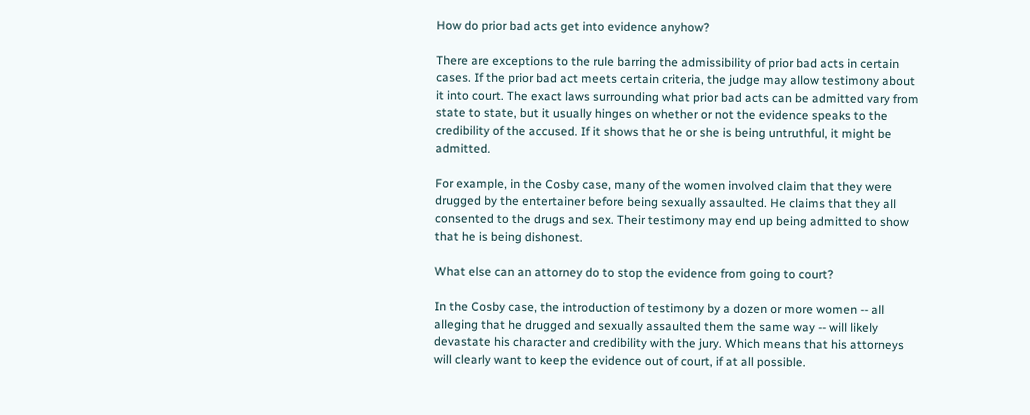How do prior bad acts get into evidence anyhow?

There are exceptions to the rule barring the admissibility of prior bad acts in certain cases. If the prior bad act meets certain criteria, the judge may allow testimony about it into court. The exact laws surrounding what prior bad acts can be admitted vary from state to state, but it usually hinges on whether or not the evidence speaks to the credibility of the accused. If it shows that he or she is being untruthful, it might be admitted.

For example, in the Cosby case, many of the women involved claim that they were drugged by the entertainer before being sexually assaulted. He claims that they all consented to the drugs and sex. Their testimony may end up being admitted to show that he is being dishonest.

What else can an attorney do to stop the evidence from going to court?

In the Cosby case, the introduction of testimony by a dozen or more women -- all alleging that he drugged and sexually assaulted them the same way -- will likely devastate his character and credibility with the jury. Which means that his attorneys will clearly want to keep the evidence out of court, if at all possible.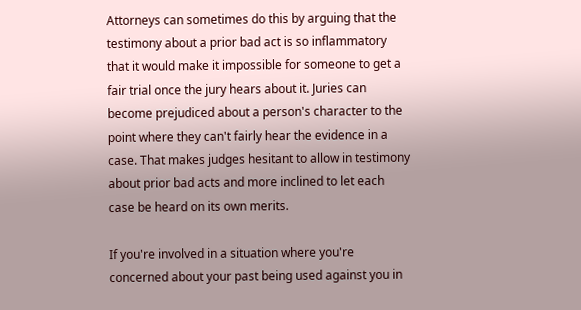Attorneys can sometimes do this by arguing that the testimony about a prior bad act is so inflammatory that it would make it impossible for someone to get a fair trial once the jury hears about it. Juries can become prejudiced about a person's character to the point where they can't fairly hear the evidence in a case. That makes judges hesitant to allow in testimony about prior bad acts and more inclined to let each case be heard on its own merits.

If you're involved in a situation where you're concerned about your past being used against you in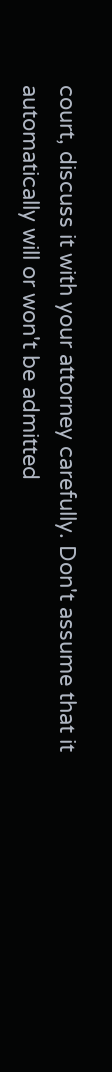court, discuss it with your attorney carefully. Don't assume that it automatically will or won't be admitted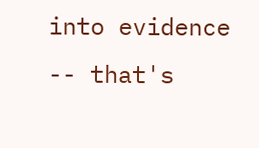into evidence -- that's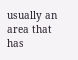usually an area that has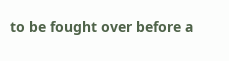to be fought over before a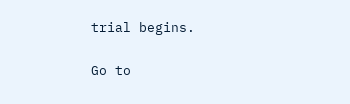trial begins.

Go to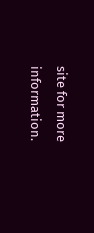site for more information.